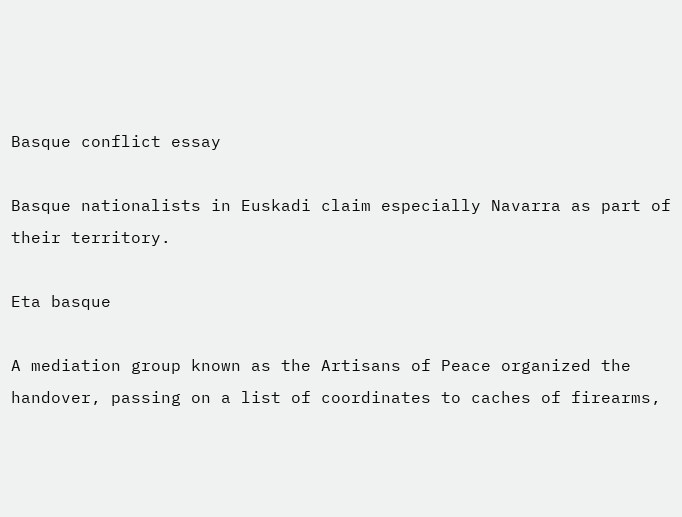Basque conflict essay

Basque nationalists in Euskadi claim especially Navarra as part of their territory.

Eta basque

A mediation group known as the Artisans of Peace organized the handover, passing on a list of coordinates to caches of firearms,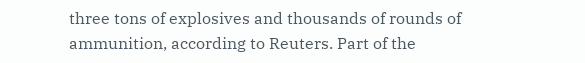three tons of explosives and thousands of rounds of ammunition, according to Reuters. Part of the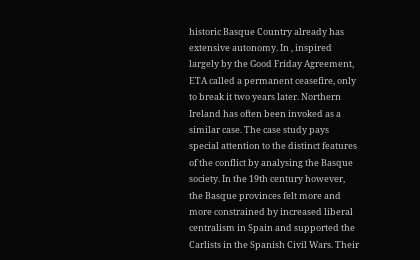historic Basque Country already has extensive autonomy. In , inspired largely by the Good Friday Agreement, ETA called a permanent ceasefire, only to break it two years later. Northern Ireland has often been invoked as a similar case. The case study pays special attention to the distinct features of the conflict by analysing the Basque society. In the 19th century however, the Basque provinces felt more and more constrained by increased liberal centralism in Spain and supported the Carlists in the Spanish Civil Wars. Their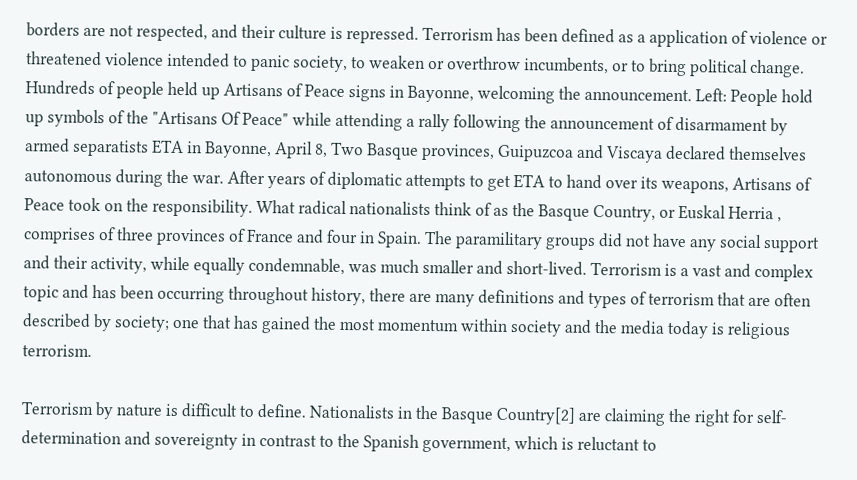borders are not respected, and their culture is repressed. Terrorism has been defined as a application of violence or threatened violence intended to panic society, to weaken or overthrow incumbents, or to bring political change. Hundreds of people held up Artisans of Peace signs in Bayonne, welcoming the announcement. Left: People hold up symbols of the "Artisans Of Peace" while attending a rally following the announcement of disarmament by armed separatists ETA in Bayonne, April 8, Two Basque provinces, Guipuzcoa and Viscaya declared themselves autonomous during the war. After years of diplomatic attempts to get ETA to hand over its weapons, Artisans of Peace took on the responsibility. What radical nationalists think of as the Basque Country, or Euskal Herria , comprises of three provinces of France and four in Spain. The paramilitary groups did not have any social support and their activity, while equally condemnable, was much smaller and short-lived. Terrorism is a vast and complex topic and has been occurring throughout history, there are many definitions and types of terrorism that are often described by society; one that has gained the most momentum within society and the media today is religious terrorism.

Terrorism by nature is difficult to define. Nationalists in the Basque Country[2] are claiming the right for self-determination and sovereignty in contrast to the Spanish government, which is reluctant to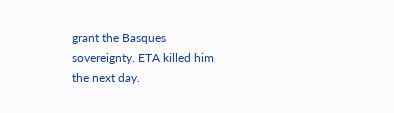grant the Basques sovereignty. ETA killed him the next day.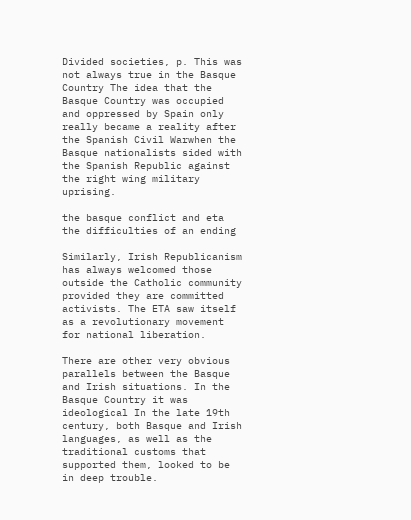Divided societies, p. This was not always true in the Basque Country The idea that the Basque Country was occupied and oppressed by Spain only really became a reality after the Spanish Civil Warwhen the Basque nationalists sided with the Spanish Republic against the right wing military uprising.

the basque conflict and eta the difficulties of an ending

Similarly, Irish Republicanism has always welcomed those outside the Catholic community provided they are committed activists. The ETA saw itself as a revolutionary movement for national liberation.

There are other very obvious parallels between the Basque and Irish situations. In the Basque Country it was ideological In the late 19th century, both Basque and Irish languages, as well as the traditional customs that supported them, looked to be in deep trouble.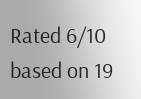Rated 6/10 based on 19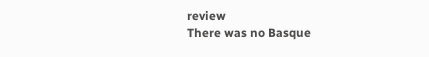review
There was no Basque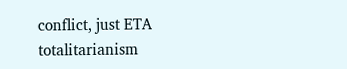conflict, just ETA totalitarianism